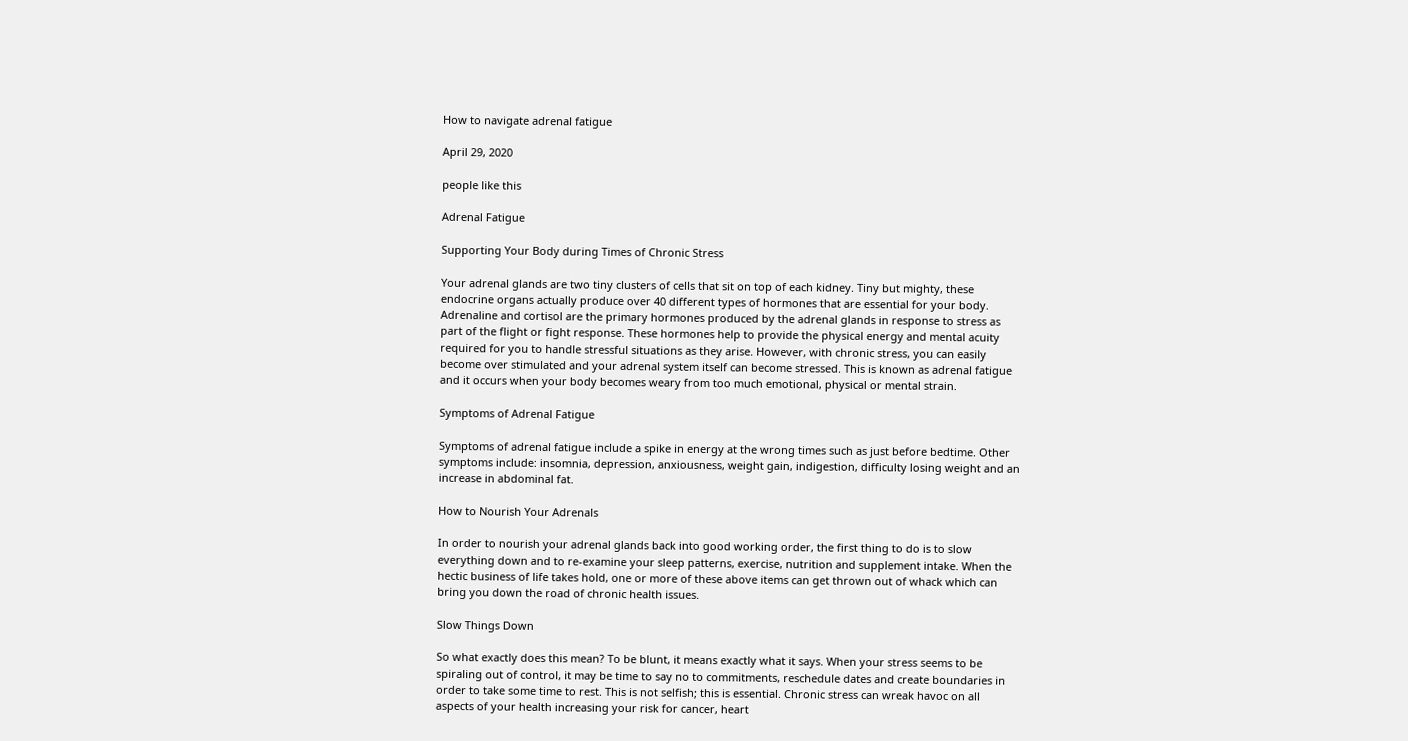How to navigate adrenal fatigue

April 29, 2020

people like this

Adrenal Fatigue

Supporting Your Body during Times of Chronic Stress

Your adrenal glands are two tiny clusters of cells that sit on top of each kidney. Tiny but mighty, these endocrine organs actually produce over 40 different types of hormones that are essential for your body. Adrenaline and cortisol are the primary hormones produced by the adrenal glands in response to stress as part of the flight or fight response. These hormones help to provide the physical energy and mental acuity required for you to handle stressful situations as they arise. However, with chronic stress, you can easily become over stimulated and your adrenal system itself can become stressed. This is known as adrenal fatigue and it occurs when your body becomes weary from too much emotional, physical or mental strain.

Symptoms of Adrenal Fatigue

Symptoms of adrenal fatigue include a spike in energy at the wrong times such as just before bedtime. Other symptoms include: insomnia, depression, anxiousness, weight gain, indigestion, difficulty losing weight and an increase in abdominal fat.

How to Nourish Your Adrenals

In order to nourish your adrenal glands back into good working order, the first thing to do is to slow everything down and to re-examine your sleep patterns, exercise, nutrition and supplement intake. When the hectic business of life takes hold, one or more of these above items can get thrown out of whack which can bring you down the road of chronic health issues.

Slow Things Down

So what exactly does this mean? To be blunt, it means exactly what it says. When your stress seems to be spiraling out of control, it may be time to say no to commitments, reschedule dates and create boundaries in order to take some time to rest. This is not selfish; this is essential. Chronic stress can wreak havoc on all aspects of your health increasing your risk for cancer, heart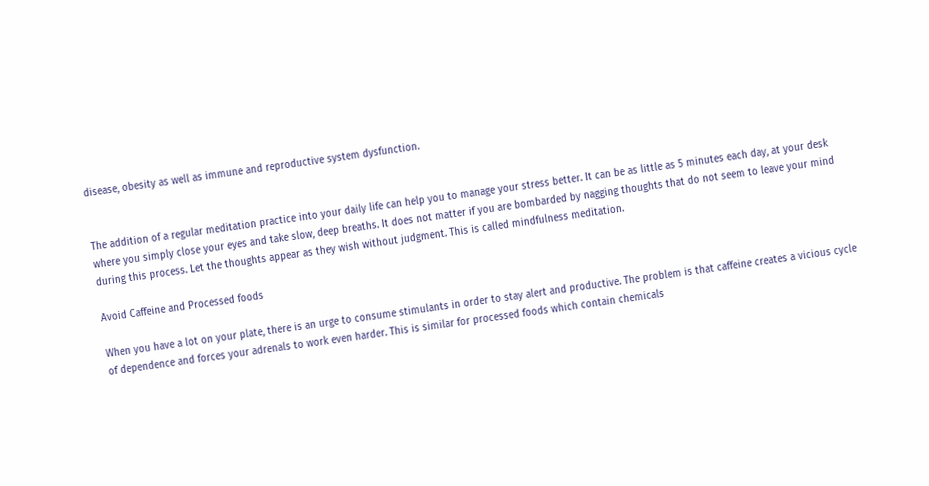disease, obesity as well as immune and reproductive system dysfunction.


The addition of a regular meditation practice into your daily life can help you to manage your stress better. It can be as little as 5 minutes each day, at your desk where you simply close your eyes and take slow, deep breaths. It does not matter if you are bombarded by nagging thoughts that do not seem to leave your mind during this process. Let the thoughts appear as they wish without judgment. This is called mindfulness meditation.

Avoid Caffeine and Processed foods

When you have a lot on your plate, there is an urge to consume stimulants in order to stay alert and productive. The problem is that caffeine creates a vicious cycle of dependence and forces your adrenals to work even harder. This is similar for processed foods which contain chemicals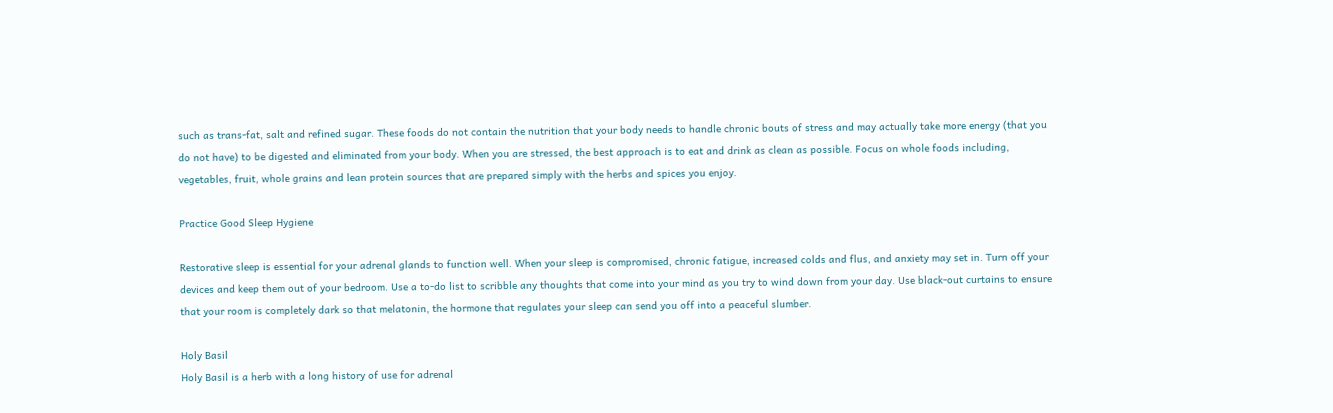such as trans-fat, salt and refined sugar. These foods do not contain the nutrition that your body needs to handle chronic bouts of stress and may actually take more energy (that you do not have) to be digested and eliminated from your body. When you are stressed, the best approach is to eat and drink as clean as possible. Focus on whole foods including, vegetables, fruit, whole grains and lean protein sources that are prepared simply with the herbs and spices you enjoy.

Practice Good Sleep Hygiene

Restorative sleep is essential for your adrenal glands to function well. When your sleep is compromised, chronic fatigue, increased colds and flus, and anxiety may set in. Turn off your devices and keep them out of your bedroom. Use a to-do list to scribble any thoughts that come into your mind as you try to wind down from your day. Use black-out curtains to ensure that your room is completely dark so that melatonin, the hormone that regulates your sleep can send you off into a peaceful slumber.

Holy Basil
Holy Basil is a herb with a long history of use for adrenal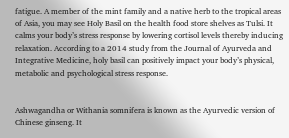fatigue. A member of the mint family and a native herb to the tropical areas of Asia, you may see Holy Basil on the health food store shelves as Tulsi. It calms your body’s stress response by lowering cortisol levels thereby inducing relaxation. According to a 2014 study from the Journal of Ayurveda and Integrative Medicine, holy basil can positively impact your body’s physical, metabolic and psychological stress response.


Ashwagandha or Withania somnifera is known as the Ayurvedic version of Chinese ginseng. It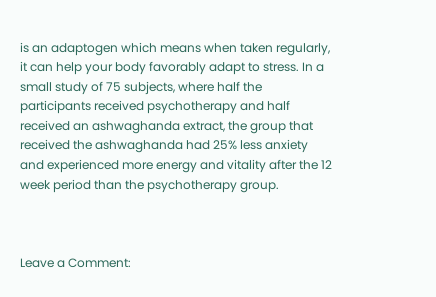is an adaptogen which means when taken regularly, it can help your body favorably adapt to stress. In a small study of 75 subjects, where half the participants received psychotherapy and half received an ashwaghanda extract, the group that received the ashwaghanda had 25% less anxiety and experienced more energy and vitality after the 12 week period than the psychotherapy group.



Leave a Comment: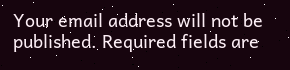Your email address will not be published. Required fields are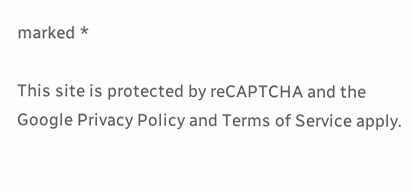marked *

This site is protected by reCAPTCHA and the Google Privacy Policy and Terms of Service apply.